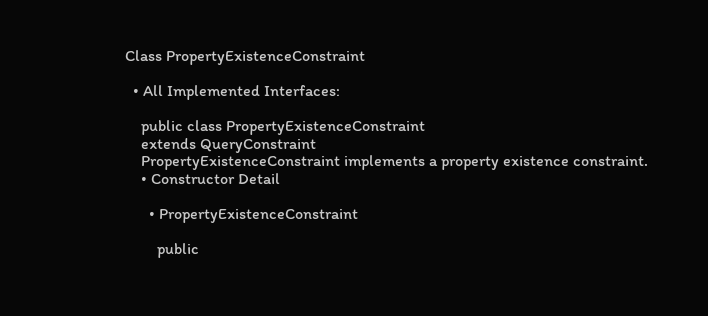Class PropertyExistenceConstraint

  • All Implemented Interfaces:

    public class PropertyExistenceConstraint
    extends QueryConstraint
    PropertyExistenceConstraint implements a property existence constraint.
    • Constructor Detail

      • PropertyExistenceConstraint

        public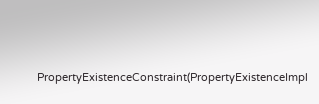PropertyExistenceConstraint(PropertyExistenceImpl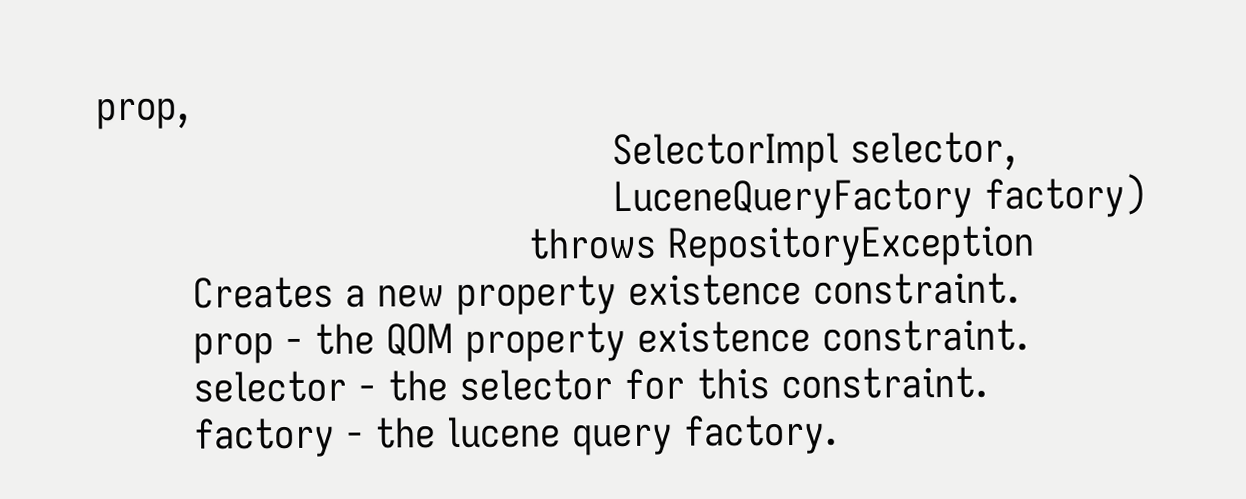prop,
                                           SelectorImpl selector,
                                           LuceneQueryFactory factory)
                                    throws RepositoryException
        Creates a new property existence constraint.
        prop - the QOM property existence constraint.
        selector - the selector for this constraint.
        factory - the lucene query factory.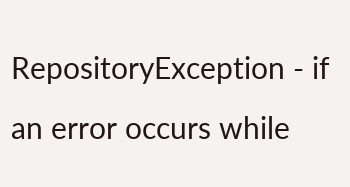RepositoryException - if an error occurs while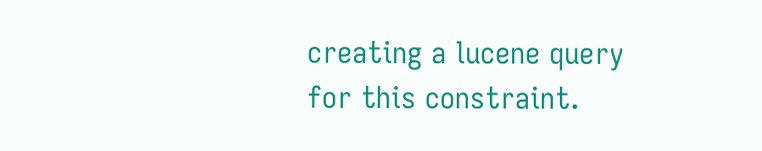creating a lucene query for this constraint.